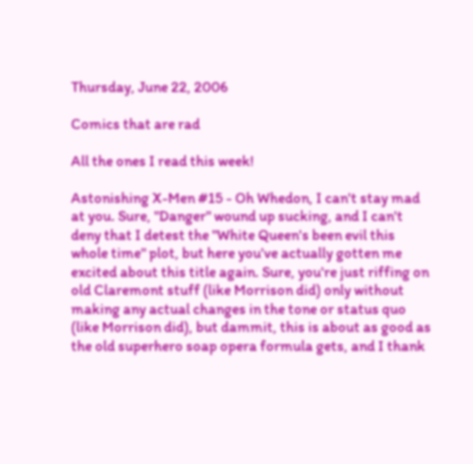Thursday, June 22, 2006

Comics that are rad

All the ones I read this week!

Astonishing X-Men #15 - Oh Whedon, I can't stay mad at you. Sure, "Danger" wound up sucking, and I can't deny that I detest the "White Queen's been evil this whole time" plot, but here you've actually gotten me excited about this title again. Sure, you're just riffing on old Claremont stuff (like Morrison did) only without making any actual changes in the tone or status quo (like Morrison did), but dammit, this is about as good as the old superhero soap opera formula gets, and I thank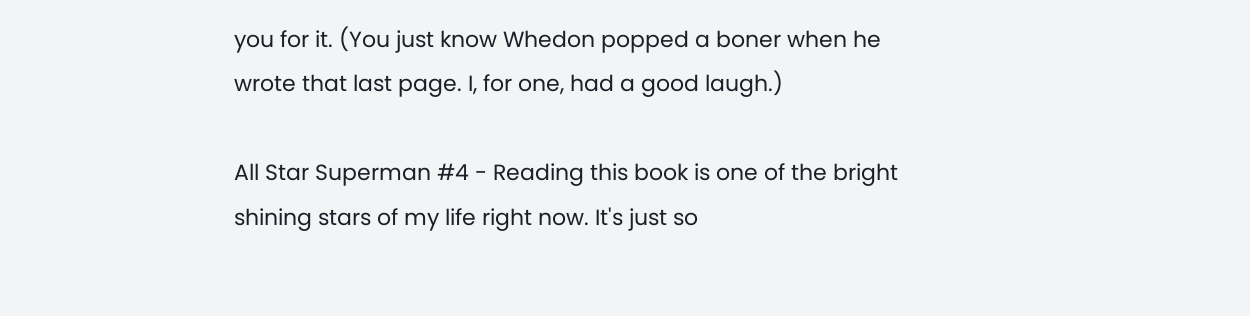you for it. (You just know Whedon popped a boner when he wrote that last page. I, for one, had a good laugh.)

All Star Superman #4 - Reading this book is one of the bright shining stars of my life right now. It's just so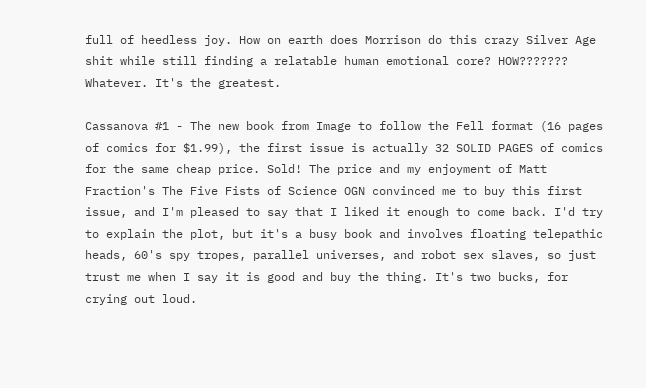full of heedless joy. How on earth does Morrison do this crazy Silver Age shit while still finding a relatable human emotional core? HOW??????? Whatever. It's the greatest.

Cassanova #1 - The new book from Image to follow the Fell format (16 pages of comics for $1.99), the first issue is actually 32 SOLID PAGES of comics for the same cheap price. Sold! The price and my enjoyment of Matt Fraction's The Five Fists of Science OGN convinced me to buy this first issue, and I'm pleased to say that I liked it enough to come back. I'd try to explain the plot, but it's a busy book and involves floating telepathic heads, 60's spy tropes, parallel universes, and robot sex slaves, so just trust me when I say it is good and buy the thing. It's two bucks, for crying out loud.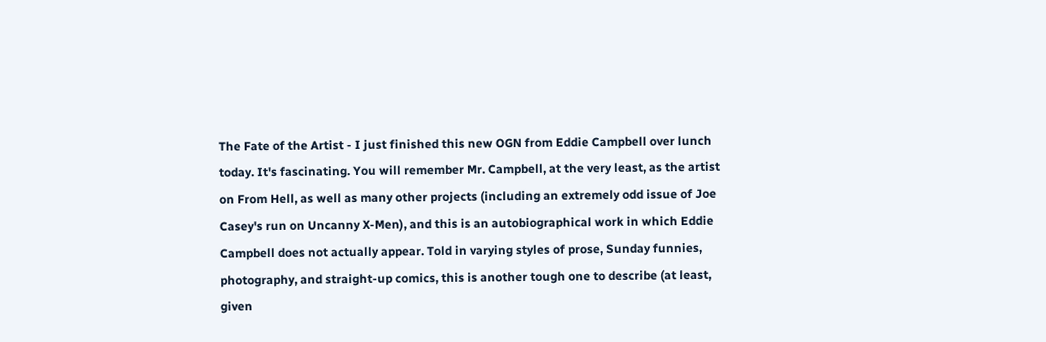The Fate of the Artist - I just finished this new OGN from Eddie Campbell over lunch today. It's fascinating. You will remember Mr. Campbell, at the very least, as the artist on From Hell, as well as many other projects (including an extremely odd issue of Joe Casey's run on Uncanny X-Men), and this is an autobiographical work in which Eddie Campbell does not actually appear. Told in varying styles of prose, Sunday funnies, photography, and straight-up comics, this is another tough one to describe (at least, given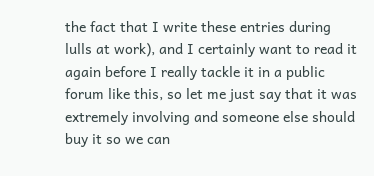the fact that I write these entries during lulls at work), and I certainly want to read it again before I really tackle it in a public forum like this, so let me just say that it was extremely involving and someone else should buy it so we can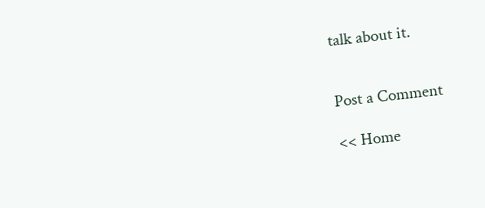talk about it.


Post a Comment

<< Home